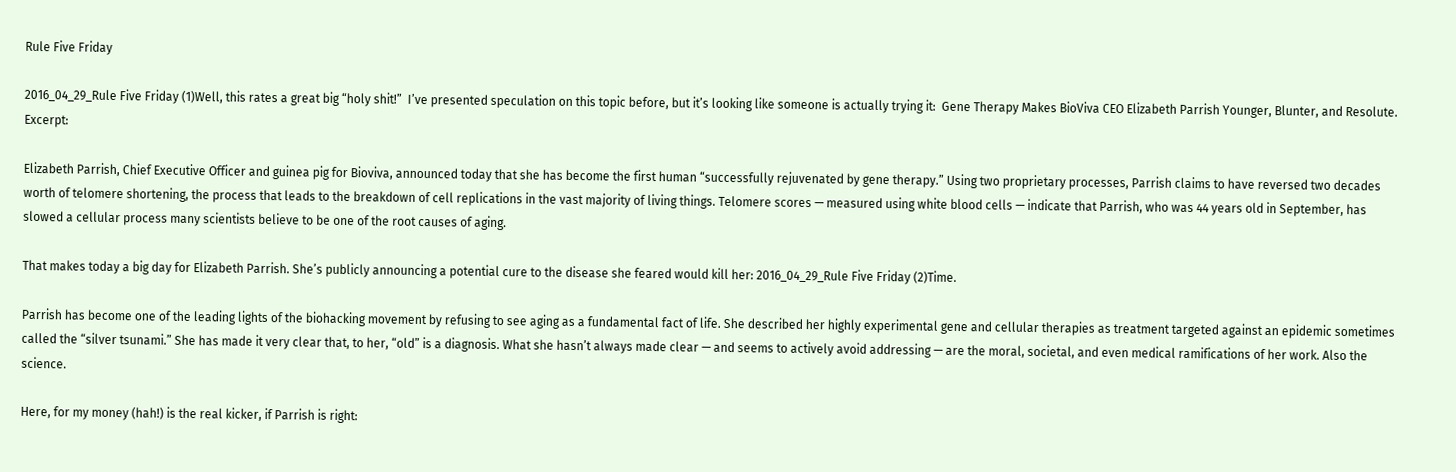Rule Five Friday

2016_04_29_Rule Five Friday (1)Well, this rates a great big “holy shit!”  I’ve presented speculation on this topic before, but it’s looking like someone is actually trying it:  Gene Therapy Makes BioViva CEO Elizabeth Parrish Younger, Blunter, and Resolute.  Excerpt:

Elizabeth Parrish, Chief Executive Officer and guinea pig for Bioviva, announced today that she has become the first human “successfully rejuvenated by gene therapy.” Using two proprietary processes, Parrish claims to have reversed two decades worth of telomere shortening, the process that leads to the breakdown of cell replications in the vast majority of living things. Telomere scores — measured using white blood cells — indicate that Parrish, who was 44 years old in September, has slowed a cellular process many scientists believe to be one of the root causes of aging.

That makes today a big day for Elizabeth Parrish. She’s publicly announcing a potential cure to the disease she feared would kill her: 2016_04_29_Rule Five Friday (2)Time.

Parrish has become one of the leading lights of the biohacking movement by refusing to see aging as a fundamental fact of life. She described her highly experimental gene and cellular therapies as treatment targeted against an epidemic sometimes called the “silver tsunami.” She has made it very clear that, to her, “old” is a diagnosis. What she hasn’t always made clear — and seems to actively avoid addressing — are the moral, societal, and even medical ramifications of her work. Also the science.

Here, for my money (hah!) is the real kicker, if Parrish is right: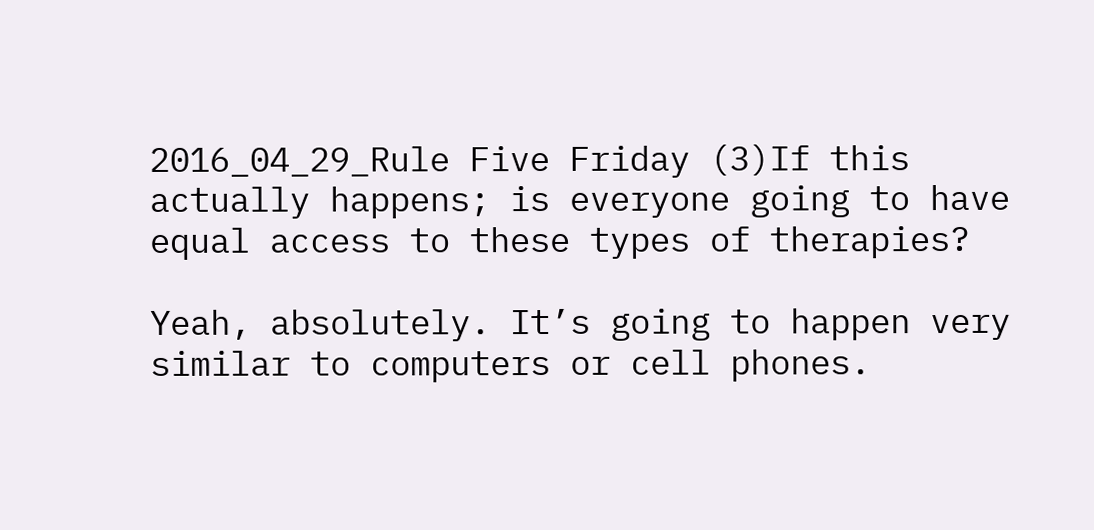2016_04_29_Rule Five Friday (3)If this actually happens; is everyone going to have equal access to these types of therapies?

Yeah, absolutely. It’s going to happen very similar to computers or cell phones.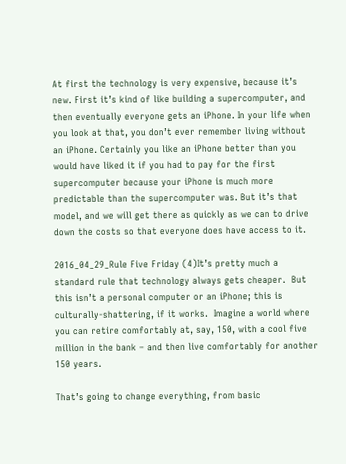At first the technology is very expensive, because it’s new. First it’s kind of like building a supercomputer, and then eventually everyone gets an iPhone. In your life when you look at that, you don’t ever remember living without an iPhone. Certainly you like an iPhone better than you would have liked it if you had to pay for the first supercomputer because your iPhone is much more predictable than the supercomputer was. But it’s that model, and we will get there as quickly as we can to drive down the costs so that everyone does have access to it.

2016_04_29_Rule Five Friday (4)It’s pretty much a standard rule that technology always gets cheaper.  But this isn’t a personal computer or an iPhone; this is culturally-shattering, if it works.  Imagine a world where you can retire comfortably at, say, 150, with a cool five million in the bank – and then live comfortably for another 150 years.

That’s going to change everything, from basic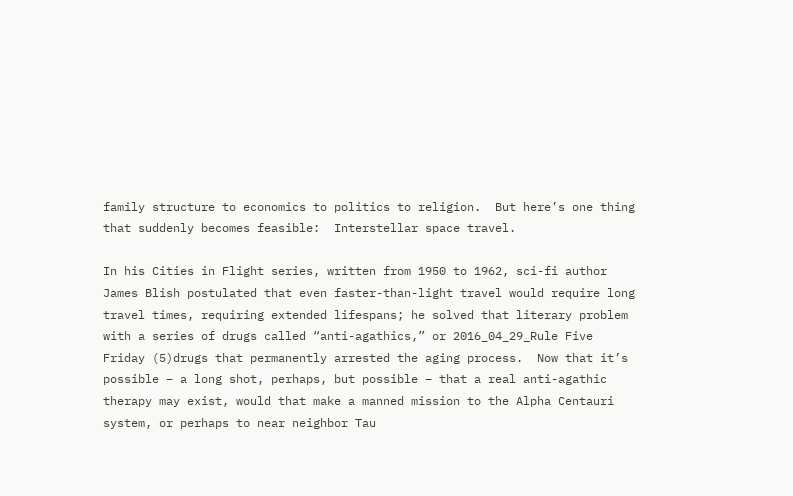family structure to economics to politics to religion.  But here’s one thing that suddenly becomes feasible:  Interstellar space travel.

In his Cities in Flight series, written from 1950 to 1962, sci-fi author James Blish postulated that even faster-than-light travel would require long travel times, requiring extended lifespans; he solved that literary problem with a series of drugs called “anti-agathics,” or 2016_04_29_Rule Five Friday (5)drugs that permanently arrested the aging process.  Now that it’s possible – a long shot, perhaps, but possible – that a real anti-agathic therapy may exist, would that make a manned mission to the Alpha Centauri system, or perhaps to near neighbor Tau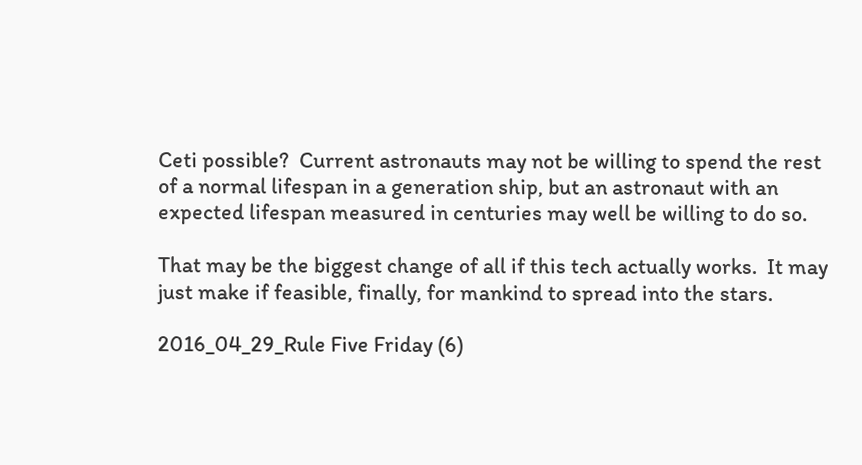Ceti possible?  Current astronauts may not be willing to spend the rest of a normal lifespan in a generation ship, but an astronaut with an expected lifespan measured in centuries may well be willing to do so.

That may be the biggest change of all if this tech actually works.  It may just make if feasible, finally, for mankind to spread into the stars.

2016_04_29_Rule Five Friday (6)